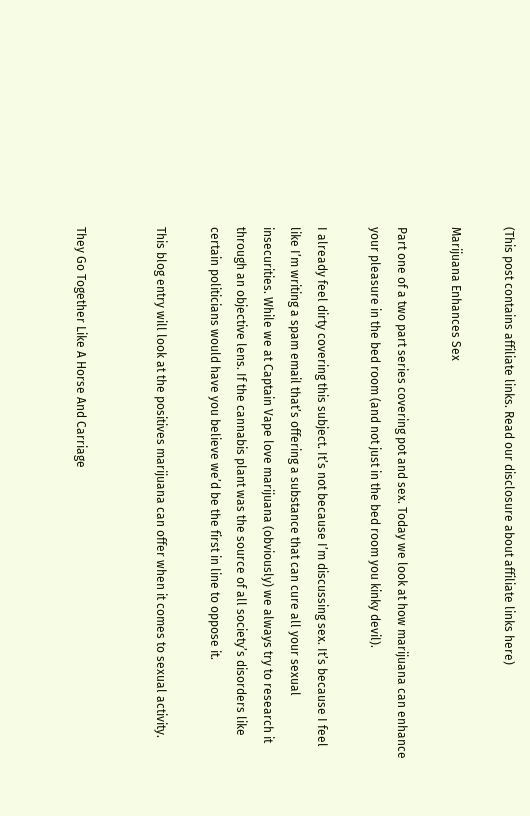(This post contains affiliate links. Read our disclosure about affiliate links here)

Marijuana Enhances Sex

Part one of a two part series covering pot and sex. Today we look at how marijuana can enhance your pleasure in the bed room (and not just in the bed room you kinky devil).

I already feel dirty covering this subject. It’s not because I’m discussing sex. It’s because I feel like I’m writing a spam email that’s offering a substance that can cure all your sexual insecurities. While we at Captain Vape love marijuana (obviously) we always try to research it through an objective lens. If the cannabis plant was the source of all society’s disorders like certain politicians would have you believe we’d be the first in line to oppose it.

This blog entry will look at the positives marijuana can offer when it comes to sexual activity.


They Go Together Like A Horse And Carriage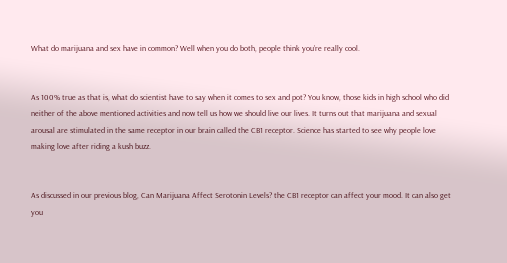What do marijuana and sex have in common? Well when you do both, people think you’re really cool.


As 100% true as that is, what do scientist have to say when it comes to sex and pot? You know, those kids in high school who did neither of the above mentioned activities and now tell us how we should live our lives. It turns out that marijuana and sexual arousal are stimulated in the same receptor in our brain called the CB1 receptor. Science has started to see why people love making love after riding a kush buzz.


As discussed in our previous blog, Can Marijuana Affect Serotonin Levels? the CB1 receptor can affect your mood. It can also get you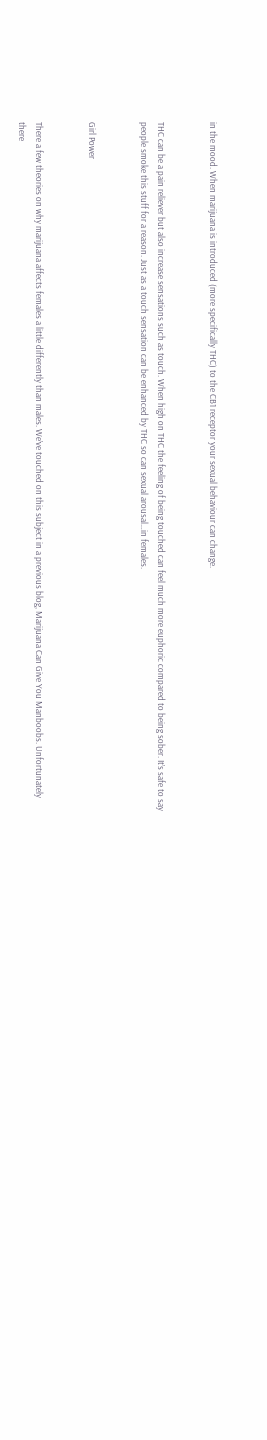in the mood. When marijuana is introduced (more specifically THC) to the CB1 receptor your sexual behaviour can change.


THC can be a pain reliever but also increase sensations such as touch. When high on THC the feeling of being touched can feel much more euphoric compared to being sober. It’s safe to say people smoke this stuff for a reason. Just as a touch sensation can be enhanced by THC so can sexual arousal…in females.


Girl Power


There a few theories on why marijuana affects females a little differently than males. We’ve touched on this subject in a previous blog, Marijuana Can Give You Manboobs. Unfortunately there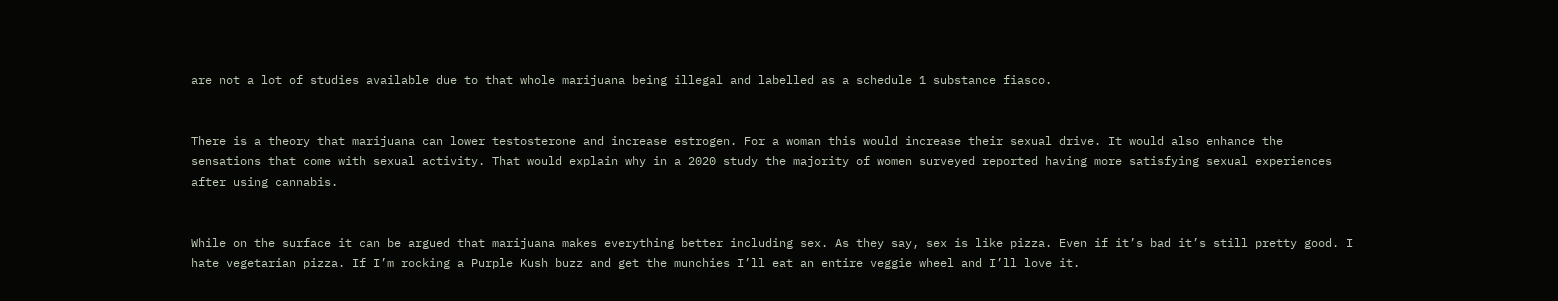are not a lot of studies available due to that whole marijuana being illegal and labelled as a schedule 1 substance fiasco.


There is a theory that marijuana can lower testosterone and increase estrogen. For a woman this would increase their sexual drive. It would also enhance the sensations that come with sexual activity. That would explain why in a 2020 study the majority of women surveyed reported having more satisfying sexual experiences after using cannabis.


While on the surface it can be argued that marijuana makes everything better including sex. As they say, sex is like pizza. Even if it’s bad it’s still pretty good. I hate vegetarian pizza. If I’m rocking a Purple Kush buzz and get the munchies I’ll eat an entire veggie wheel and I’ll love it.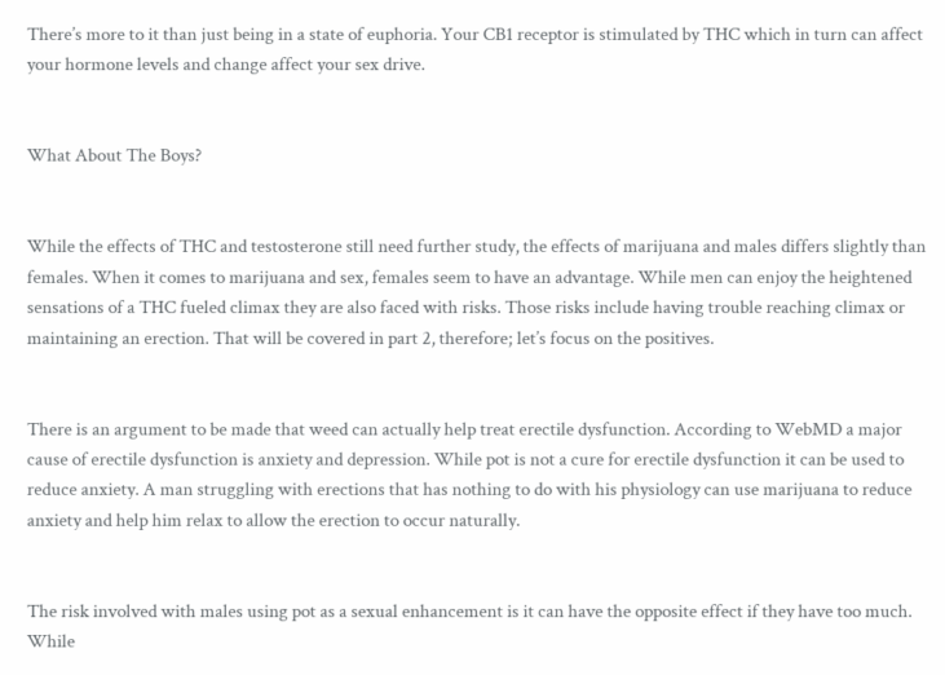There’s more to it than just being in a state of euphoria. Your CB1 receptor is stimulated by THC which in turn can affect your hormone levels and change affect your sex drive.


What About The Boys?


While the effects of THC and testosterone still need further study, the effects of marijuana and males differs slightly than females. When it comes to marijuana and sex, females seem to have an advantage. While men can enjoy the heightened sensations of a THC fueled climax they are also faced with risks. Those risks include having trouble reaching climax or maintaining an erection. That will be covered in part 2, therefore; let’s focus on the positives.


There is an argument to be made that weed can actually help treat erectile dysfunction. According to WebMD a major cause of erectile dysfunction is anxiety and depression. While pot is not a cure for erectile dysfunction it can be used to reduce anxiety. A man struggling with erections that has nothing to do with his physiology can use marijuana to reduce anxiety and help him relax to allow the erection to occur naturally.


The risk involved with males using pot as a sexual enhancement is it can have the opposite effect if they have too much. While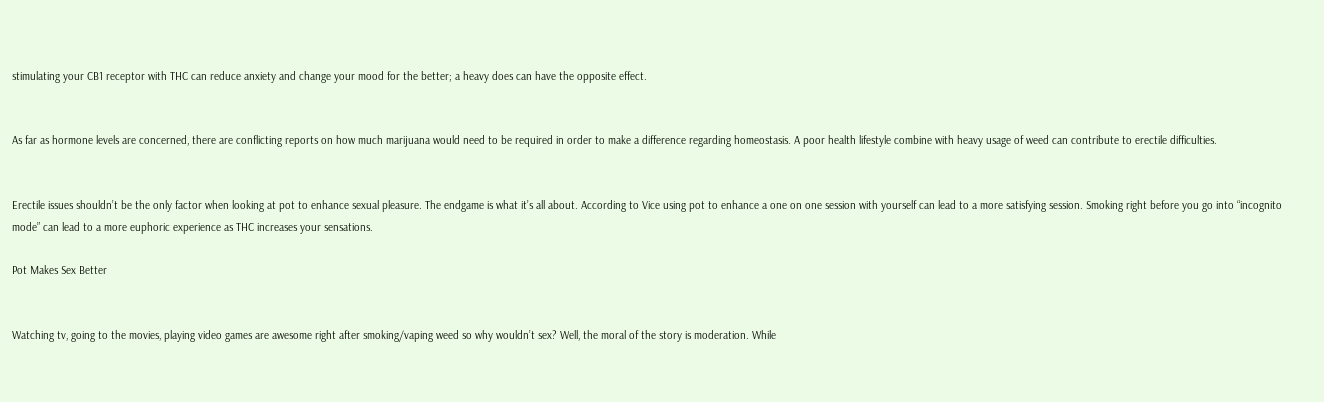stimulating your CB1 receptor with THC can reduce anxiety and change your mood for the better; a heavy does can have the opposite effect.


As far as hormone levels are concerned, there are conflicting reports on how much marijuana would need to be required in order to make a difference regarding homeostasis. A poor health lifestyle combine with heavy usage of weed can contribute to erectile difficulties.


Erectile issues shouldn’t be the only factor when looking at pot to enhance sexual pleasure. The endgame is what it’s all about. According to Vice using pot to enhance a one on one session with yourself can lead to a more satisfying session. Smoking right before you go into “incognito mode” can lead to a more euphoric experience as THC increases your sensations.

Pot Makes Sex Better


Watching tv, going to the movies, playing video games are awesome right after smoking/vaping weed so why wouldn’t sex? Well, the moral of the story is moderation. While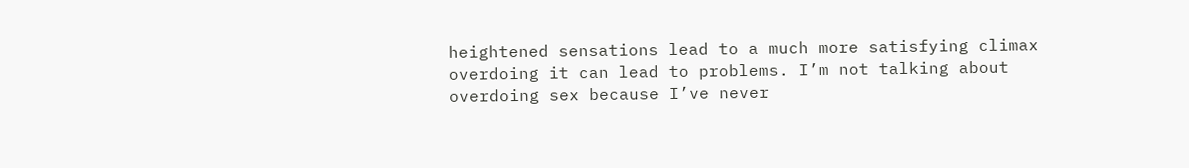heightened sensations lead to a much more satisfying climax overdoing it can lead to problems. I’m not talking about overdoing sex because I’ve never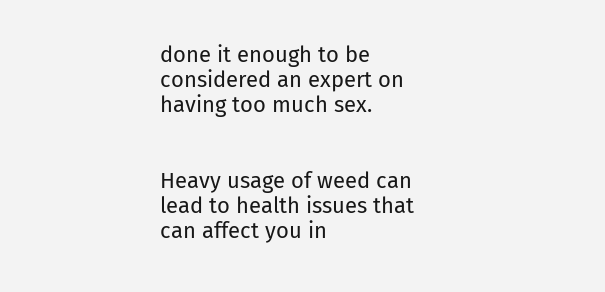done it enough to be considered an expert on having too much sex.


Heavy usage of weed can lead to health issues that can affect you in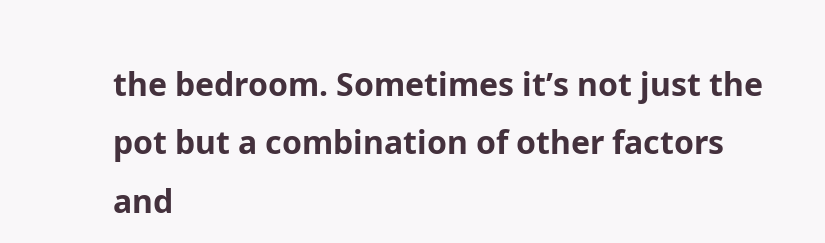the bedroom. Sometimes it’s not just the pot but a combination of other factors and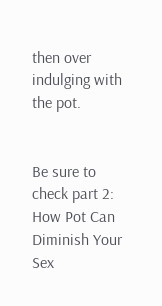then over indulging with the pot.


Be sure to check part 2: How Pot Can Diminish Your Sex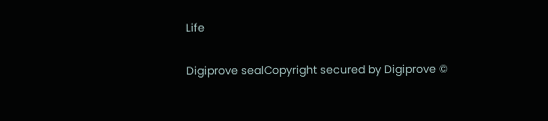Life

Digiprove sealCopyright secured by Digiprove ©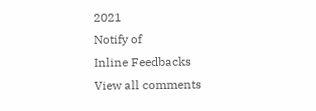2021
Notify of
Inline Feedbacks
View all comments